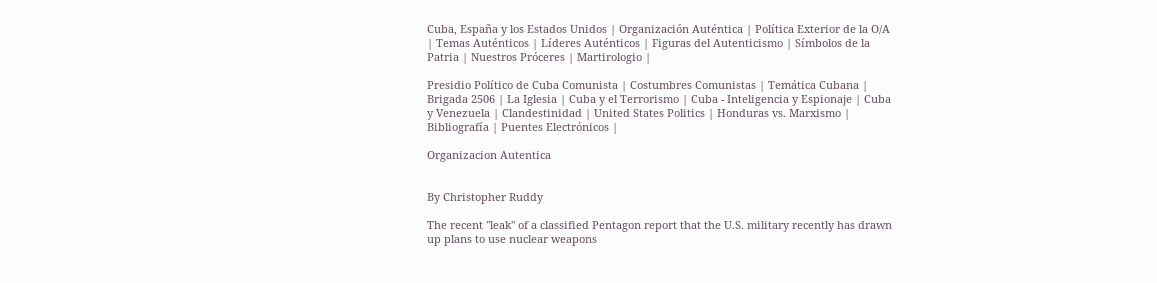Cuba, España y los Estados Unidos | Organización Auténtica | Política Exterior de la O/A | Temas Auténticos | Líderes Auténticos | Figuras del Autenticismo | Símbolos de la Patria | Nuestros Próceres | Martirologio |

Presidio Político de Cuba Comunista | Costumbres Comunistas | Temática Cubana | Brigada 2506 | La Iglesia | Cuba y el Terrorismo | Cuba - Inteligencia y Espionaje | Cuba y Venezuela | Clandestinidad | United States Politics | Honduras vs. Marxismo | Bibliografía | Puentes Electrónicos |

Organizacion Autentica


By Christopher Ruddy

The recent "leak" of a classified Pentagon report that the U.S. military recently has drawn up plans to use nuclear weapons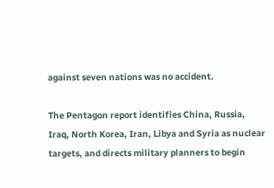against seven nations was no accident.

The Pentagon report identifies China, Russia, Iraq, North Korea, Iran, Libya and Syria as nuclear targets, and directs military planners to begin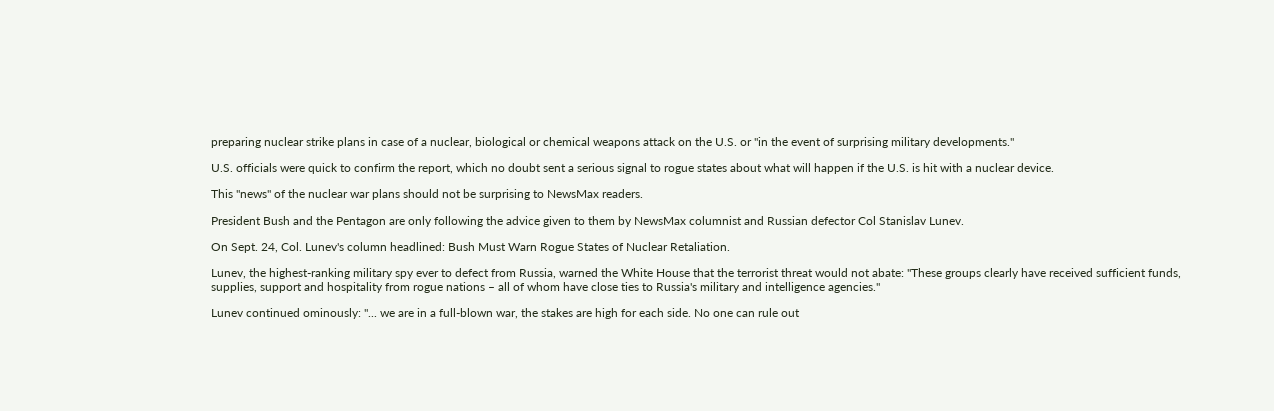preparing nuclear strike plans in case of a nuclear, biological or chemical weapons attack on the U.S. or "in the event of surprising military developments."

U.S. officials were quick to confirm the report, which no doubt sent a serious signal to rogue states about what will happen if the U.S. is hit with a nuclear device.

This "news" of the nuclear war plans should not be surprising to NewsMax readers.

President Bush and the Pentagon are only following the advice given to them by NewsMax columnist and Russian defector Col Stanislav Lunev.

On Sept. 24, Col. Lunev's column headlined: Bush Must Warn Rogue States of Nuclear Retaliation.

Lunev, the highest-ranking military spy ever to defect from Russia, warned the White House that the terrorist threat would not abate: "These groups clearly have received sufficient funds, supplies, support and hospitality from rogue nations – all of whom have close ties to Russia's military and intelligence agencies."

Lunev continued ominously: "... we are in a full-blown war, the stakes are high for each side. No one can rule out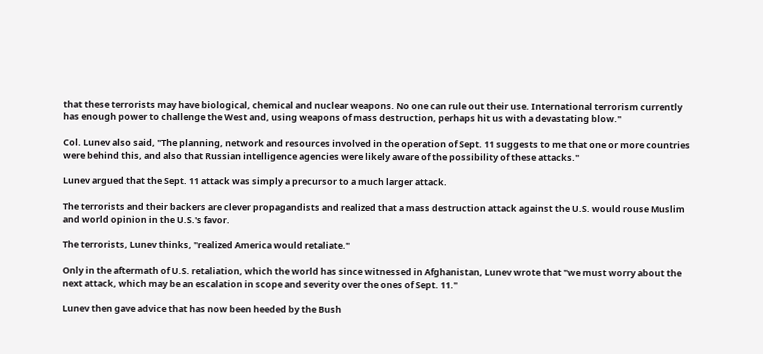that these terrorists may have biological, chemical and nuclear weapons. No one can rule out their use. International terrorism currently has enough power to challenge the West and, using weapons of mass destruction, perhaps hit us with a devastating blow."

Col. Lunev also said, "The planning, network and resources involved in the operation of Sept. 11 suggests to me that one or more countries were behind this, and also that Russian intelligence agencies were likely aware of the possibility of these attacks."

Lunev argued that the Sept. 11 attack was simply a precursor to a much larger attack.

The terrorists and their backers are clever propagandists and realized that a mass destruction attack against the U.S. would rouse Muslim and world opinion in the U.S.'s favor.

The terrorists, Lunev thinks, "realized America would retaliate."

Only in the aftermath of U.S. retaliation, which the world has since witnessed in Afghanistan, Lunev wrote that "we must worry about the next attack, which may be an escalation in scope and severity over the ones of Sept. 11."

Lunev then gave advice that has now been heeded by the Bush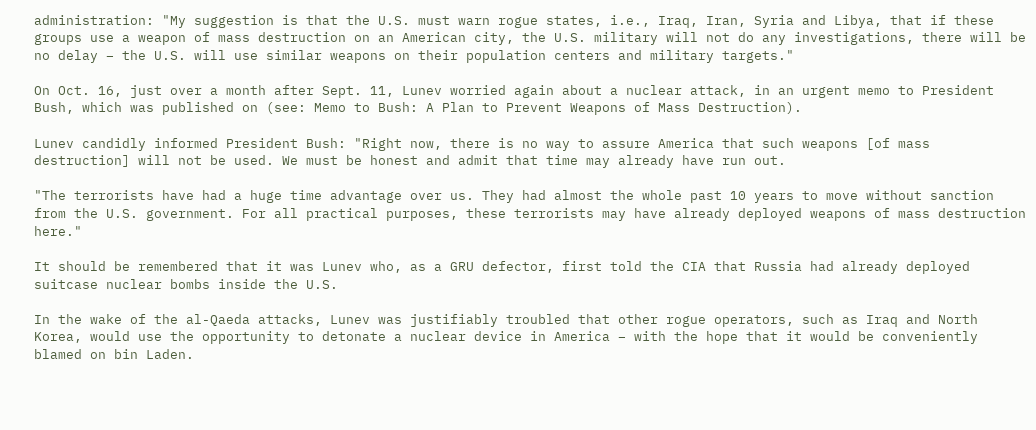administration: "My suggestion is that the U.S. must warn rogue states, i.e., Iraq, Iran, Syria and Libya, that if these groups use a weapon of mass destruction on an American city, the U.S. military will not do any investigations, there will be no delay – the U.S. will use similar weapons on their population centers and military targets."

On Oct. 16, just over a month after Sept. 11, Lunev worried again about a nuclear attack, in an urgent memo to President Bush, which was published on (see: Memo to Bush: A Plan to Prevent Weapons of Mass Destruction).

Lunev candidly informed President Bush: "Right now, there is no way to assure America that such weapons [of mass destruction] will not be used. We must be honest and admit that time may already have run out.

"The terrorists have had a huge time advantage over us. They had almost the whole past 10 years to move without sanction from the U.S. government. For all practical purposes, these terrorists may have already deployed weapons of mass destruction here."

It should be remembered that it was Lunev who, as a GRU defector, first told the CIA that Russia had already deployed suitcase nuclear bombs inside the U.S.

In the wake of the al-Qaeda attacks, Lunev was justifiably troubled that other rogue operators, such as Iraq and North Korea, would use the opportunity to detonate a nuclear device in America – with the hope that it would be conveniently blamed on bin Laden.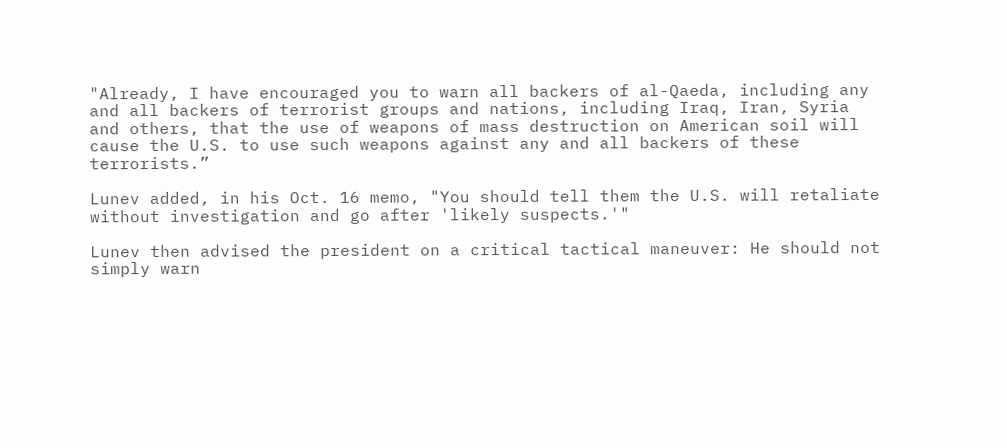"Already, I have encouraged you to warn all backers of al-Qaeda, including any and all backers of terrorist groups and nations, including Iraq, Iran, Syria and others, that the use of weapons of mass destruction on American soil will cause the U.S. to use such weapons against any and all backers of these terrorists.”

Lunev added, in his Oct. 16 memo, "You should tell them the U.S. will retaliate without investigation and go after 'likely suspects.'"

Lunev then advised the president on a critical tactical maneuver: He should not simply warn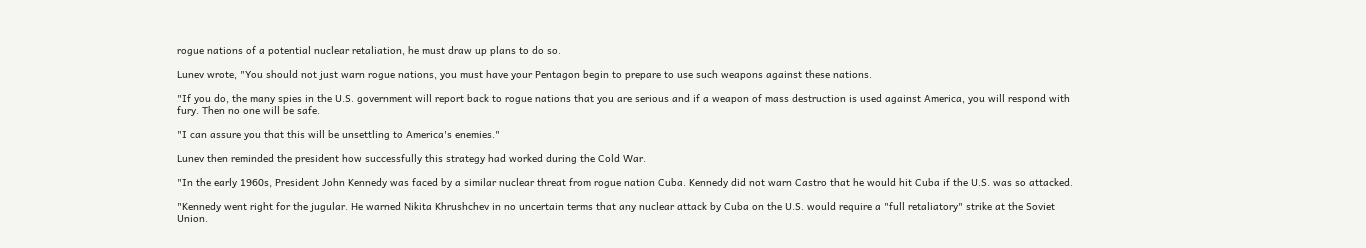rogue nations of a potential nuclear retaliation, he must draw up plans to do so.

Lunev wrote, "You should not just warn rogue nations, you must have your Pentagon begin to prepare to use such weapons against these nations.

"If you do, the many spies in the U.S. government will report back to rogue nations that you are serious and if a weapon of mass destruction is used against America, you will respond with fury. Then no one will be safe.

"I can assure you that this will be unsettling to America's enemies."

Lunev then reminded the president how successfully this strategy had worked during the Cold War.

"In the early 1960s, President John Kennedy was faced by a similar nuclear threat from rogue nation Cuba. Kennedy did not warn Castro that he would hit Cuba if the U.S. was so attacked.

"Kennedy went right for the jugular. He warned Nikita Khrushchev in no uncertain terms that any nuclear attack by Cuba on the U.S. would require a "full retaliatory" strike at the Soviet Union.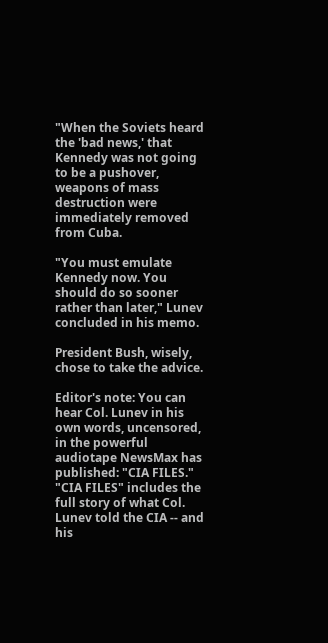"When the Soviets heard the 'bad news,' that Kennedy was not going to be a pushover, weapons of mass destruction were immediately removed from Cuba.

"You must emulate Kennedy now. You should do so sooner rather than later," Lunev concluded in his memo.

President Bush, wisely, chose to take the advice.

Editor's note: You can hear Col. Lunev in his own words, uncensored, in the powerful audiotape NewsMax has published: "CIA FILES." "CIA FILES" includes the full story of what Col. Lunev told the CIA -- and his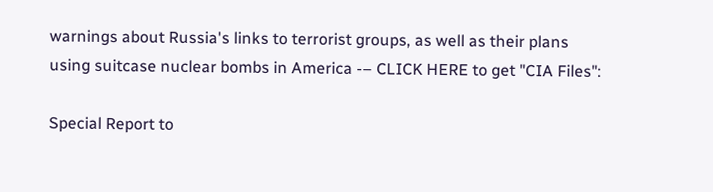warnings about Russia's links to terrorist groups, as well as their plans using suitcase nuclear bombs in America -– CLICK HERE to get "CIA Files":

Special Report to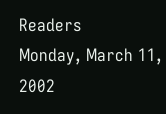Readers
Monday, March 11, 2002